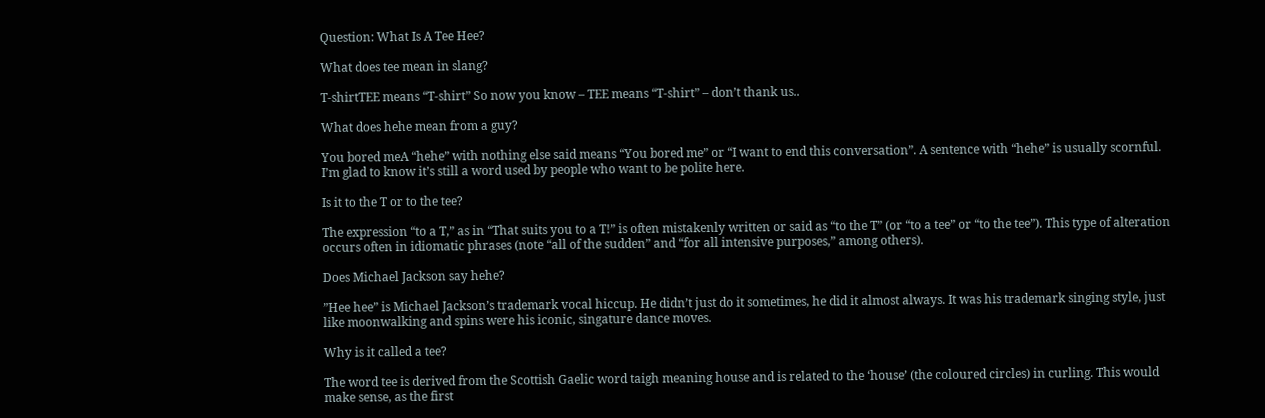Question: What Is A Tee Hee?

What does tee mean in slang?

T-shirtTEE means “T-shirt” So now you know – TEE means “T-shirt” – don’t thank us..

What does hehe mean from a guy?

You bored meA “hehe” with nothing else said means “You bored me” or “I want to end this conversation”. A sentence with “hehe” is usually scornful. I’m glad to know it’s still a word used by people who want to be polite here.

Is it to the T or to the tee?

The expression “to a T,” as in “That suits you to a T!” is often mistakenly written or said as “to the T” (or “to a tee” or “to the tee”). This type of alteration occurs often in idiomatic phrases (note “all of the sudden” and “for all intensive purposes,” among others).

Does Michael Jackson say hehe?

”Hee hee” is Michael Jackson’s trademark vocal hiccup. He didn’t just do it sometimes, he did it almost always. It was his trademark singing style, just like moonwalking and spins were his iconic, singature dance moves.

Why is it called a tee?

The word tee is derived from the Scottish Gaelic word taigh meaning house and is related to the ‘house’ (the coloured circles) in curling. This would make sense, as the first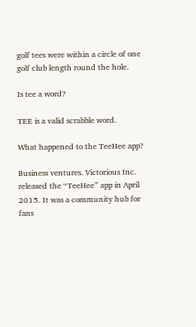golf tees were within a circle of one golf club length round the hole.

Is tee a word?

TEE is a valid scrabble word.

What happened to the TeeHee app?

Business ventures. Victorious Inc. released the “TeeHee” app in April 2015. It was a community hub for fans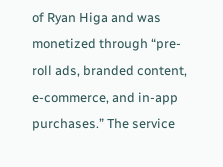of Ryan Higa and was monetized through “pre-roll ads, branded content, e-commerce, and in-app purchases.” The service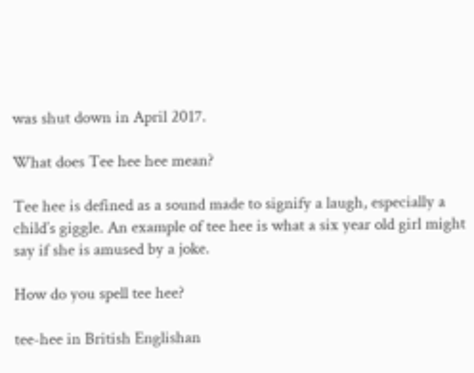was shut down in April 2017.

What does Tee hee hee mean?

Tee hee is defined as a sound made to signify a laugh, especially a child’s giggle. An example of tee hee is what a six year old girl might say if she is amused by a joke.

How do you spell tee hee?

tee-hee in British Englishan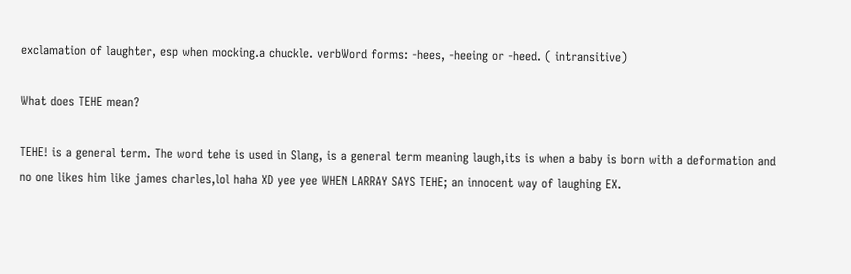exclamation of laughter, esp when mocking.a chuckle. verbWord forms: -hees, -heeing or -heed. ( intransitive)

What does TEHE mean?

TEHE! is a general term. The word tehe is used in Slang, is a general term meaning laugh,its is when a baby is born with a deformation and no one likes him like james charles,lol haha XD yee yee WHEN LARRAY SAYS TEHE; an innocent way of laughing EX.